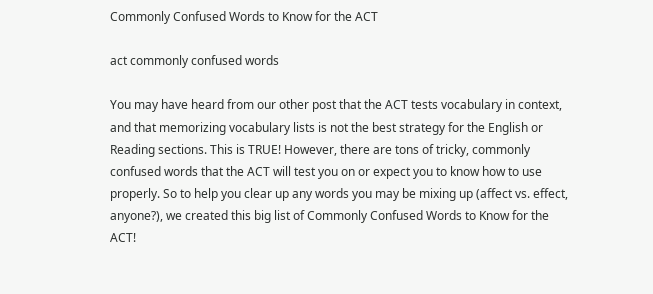Commonly Confused Words to Know for the ACT

act commonly confused words

You may have heard from our other post that the ACT tests vocabulary in context, and that memorizing vocabulary lists is not the best strategy for the English or Reading sections. This is TRUE! However, there are tons of tricky, commonly confused words that the ACT will test you on or expect you to know how to use properly. So to help you clear up any words you may be mixing up (affect vs. effect, anyone?), we created this big list of Commonly Confused Words to Know for the ACT!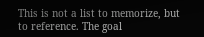This is not a list to memorize, but to reference. The goal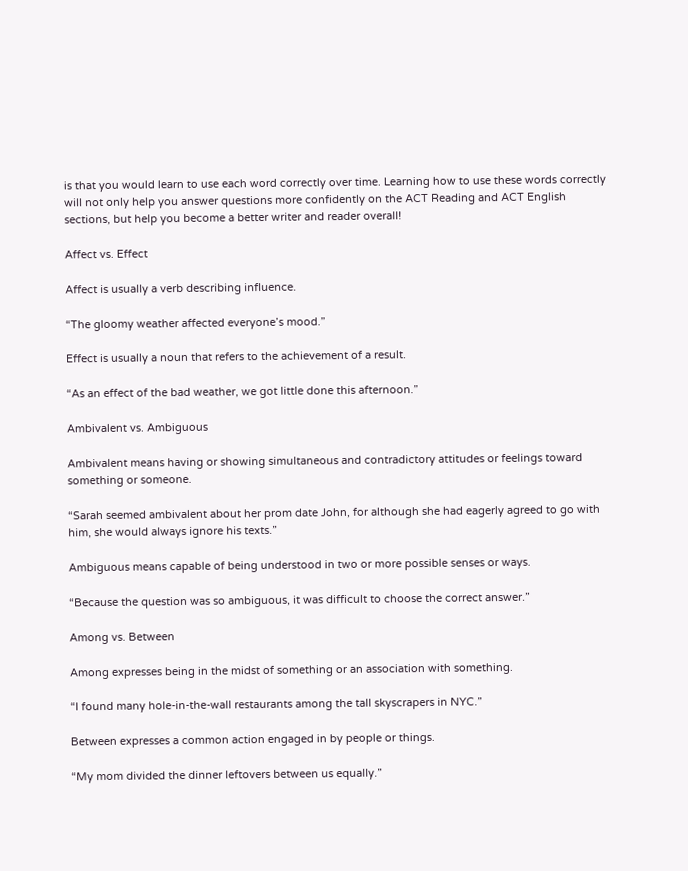is that you would learn to use each word correctly over time. Learning how to use these words correctly will not only help you answer questions more confidently on the ACT Reading and ACT English sections, but help you become a better writer and reader overall!

Affect vs. Effect

Affect is usually a verb describing influence.

“The gloomy weather affected everyone’s mood.”

Effect is usually a noun that refers to the achievement of a result.

“As an effect of the bad weather, we got little done this afternoon.”

Ambivalent vs. Ambiguous

Ambivalent means having or showing simultaneous and contradictory attitudes or feelings toward something or someone.

“Sarah seemed ambivalent about her prom date John, for although she had eagerly agreed to go with him, she would always ignore his texts.”

Ambiguous means capable of being understood in two or more possible senses or ways.

“Because the question was so ambiguous, it was difficult to choose the correct answer.”

Among vs. Between

Among expresses being in the midst of something or an association with something.

“I found many hole-in-the-wall restaurants among the tall skyscrapers in NYC.”

Between expresses a common action engaged in by people or things.

“My mom divided the dinner leftovers between us equally.”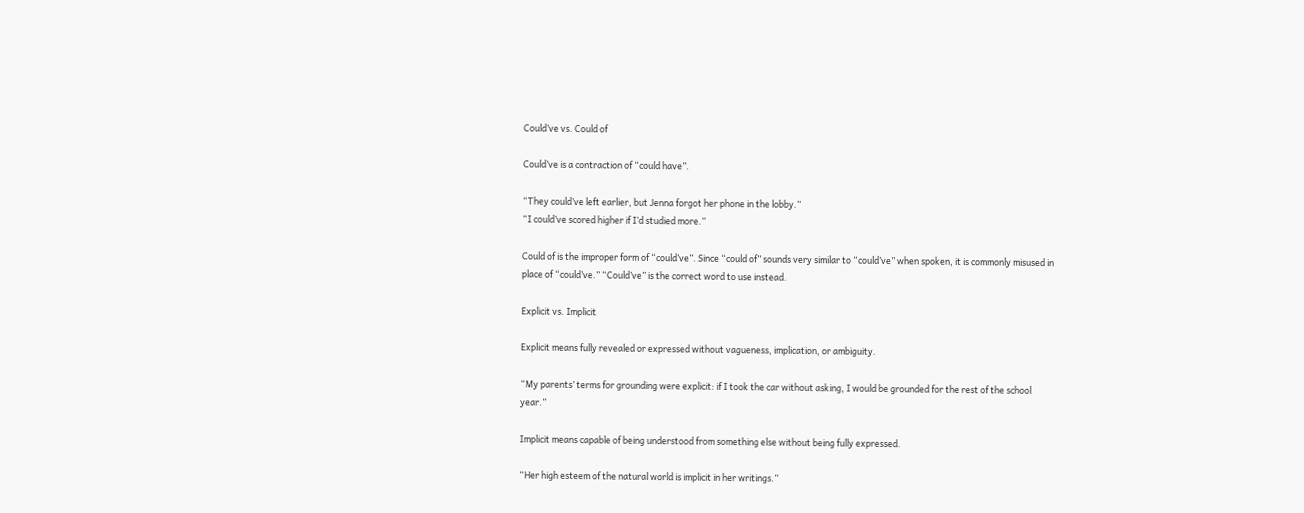Could’ve vs. Could of

Could’ve is a contraction of “could have”.

“They could’ve left earlier, but Jenna forgot her phone in the lobby.”
“I could’ve scored higher if I’d studied more.”

Could of is the improper form of “could’ve”. Since “could of” sounds very similar to “could’ve” when spoken, it is commonly misused in place of “could’ve.” “Could’ve” is the correct word to use instead.

Explicit vs. Implicit

Explicit means fully revealed or expressed without vagueness, implication, or ambiguity.

“My parents’ terms for grounding were explicit: if I took the car without asking, I would be grounded for the rest of the school year.”

Implicit means capable of being understood from something else without being fully expressed.

“Her high esteem of the natural world is implicit in her writings.”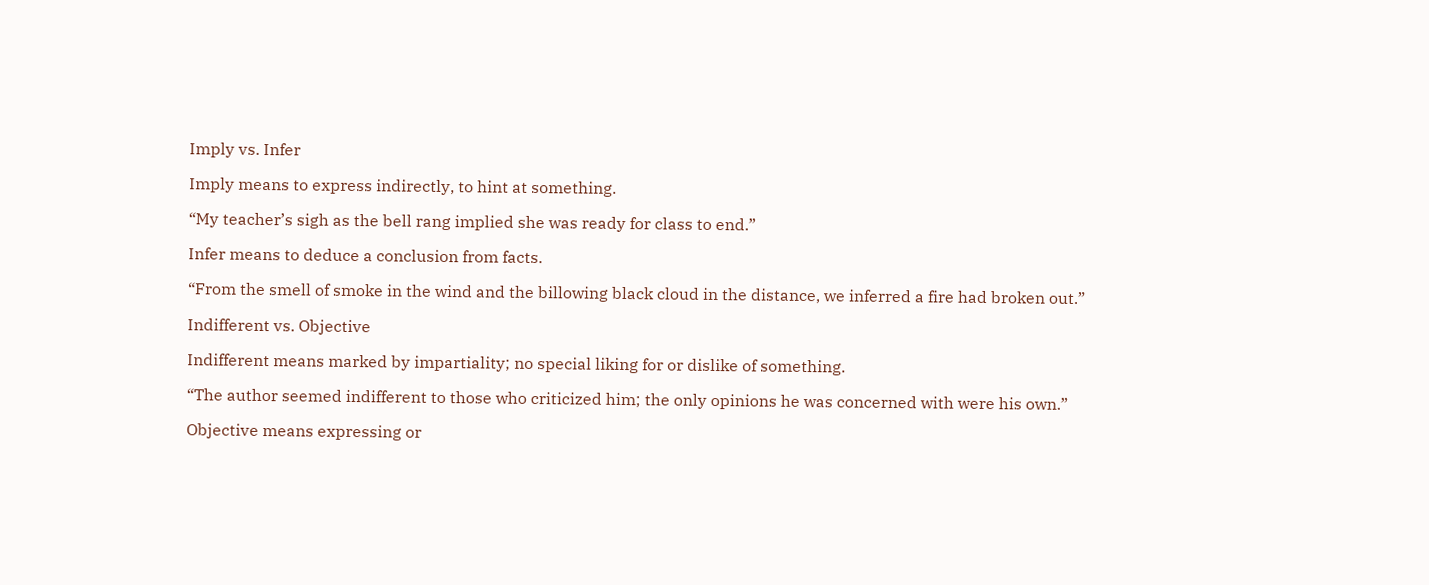Imply vs. Infer

Imply means to express indirectly, to hint at something.

“My teacher’s sigh as the bell rang implied she was ready for class to end.”

Infer means to deduce a conclusion from facts.

“From the smell of smoke in the wind and the billowing black cloud in the distance, we inferred a fire had broken out.”

Indifferent vs. Objective

Indifferent means marked by impartiality; no special liking for or dislike of something.

“The author seemed indifferent to those who criticized him; the only opinions he was concerned with were his own.”

Objective means expressing or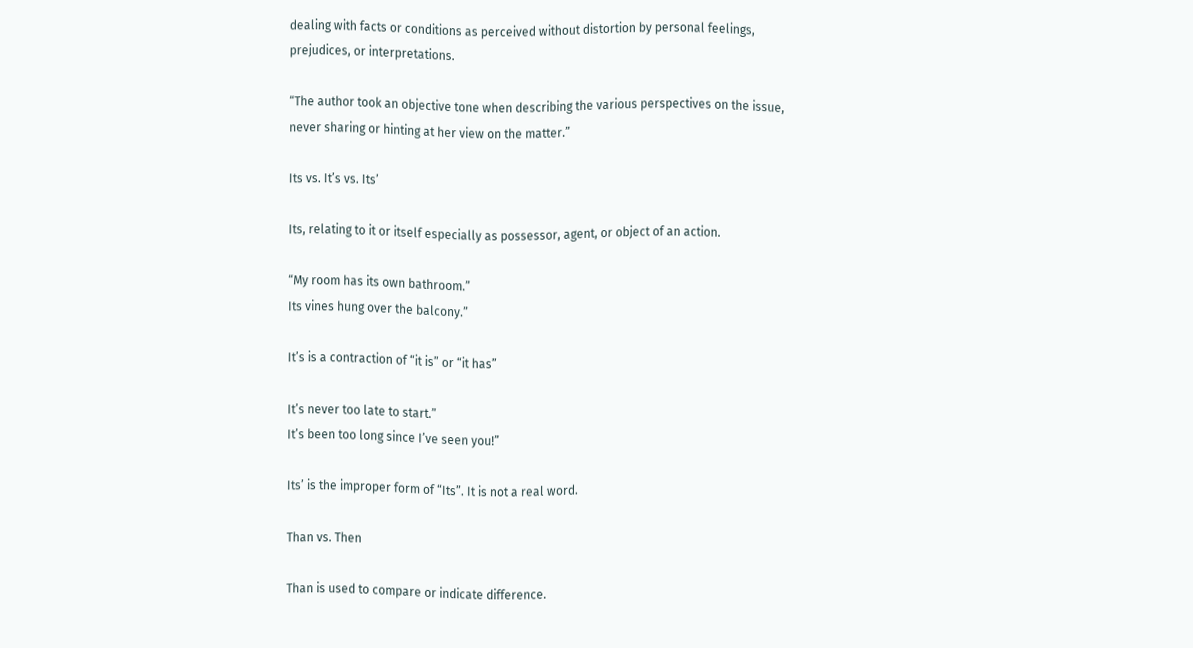dealing with facts or conditions as perceived without distortion by personal feelings, prejudices, or interpretations.

“The author took an objective tone when describing the various perspectives on the issue, never sharing or hinting at her view on the matter.”

Its vs. It’s vs. Its’

Its, relating to it or itself especially as possessor, agent, or object of an action.

“My room has its own bathroom.”
Its vines hung over the balcony.”

It’s is a contraction of “it is” or “it has”

It’s never too late to start.”
It’s been too long since I’ve seen you!”

Its’ is the improper form of “Its”. It is not a real word.

Than vs. Then

Than is used to compare or indicate difference.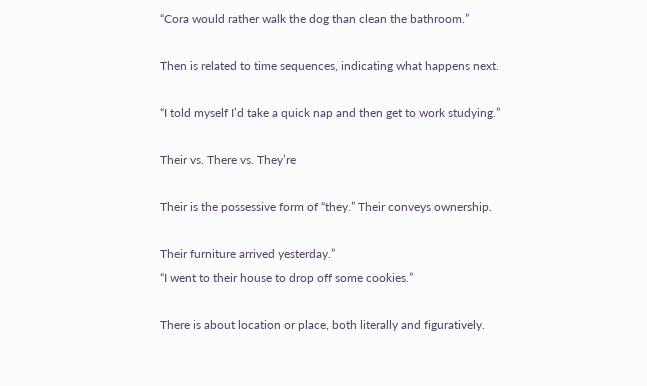“Cora would rather walk the dog than clean the bathroom.”

Then is related to time sequences, indicating what happens next.

“I told myself I’d take a quick nap and then get to work studying.”

Their vs. There vs. They’re

Their is the possessive form of “they.” Their conveys ownership.

Their furniture arrived yesterday.”
“I went to their house to drop off some cookies.”

There is about location or place, both literally and figuratively.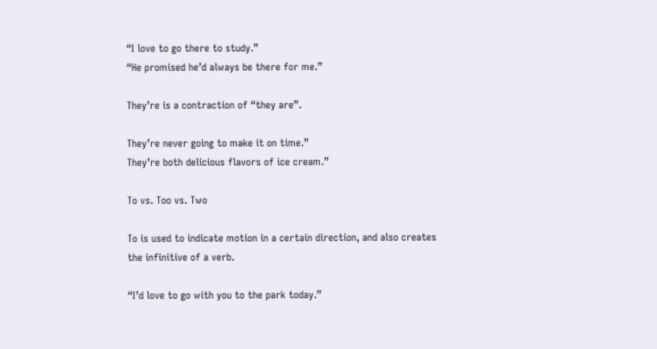“I love to go there to study.”
“He promised he’d always be there for me.”

They’re is a contraction of “they are”.

They’re never going to make it on time.”
They’re both delicious flavors of ice cream.”

To vs. Too vs. Two

To is used to indicate motion in a certain direction, and also creates the infinitive of a verb.

“I’d love to go with you to the park today.”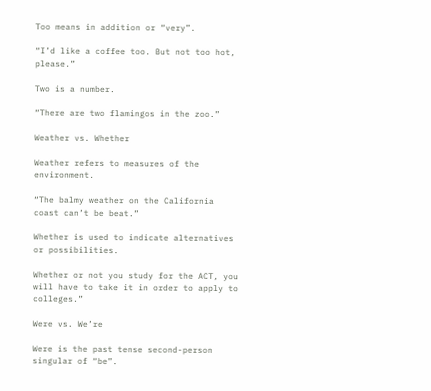Too means in addition or “very”.

“I’d like a coffee too. But not too hot, please.”

Two is a number.

“There are two flamingos in the zoo.”

Weather vs. Whether

Weather refers to measures of the environment.

“The balmy weather on the California coast can’t be beat.”

Whether is used to indicate alternatives or possibilities.

Whether or not you study for the ACT, you will have to take it in order to apply to colleges.”

Were vs. We’re

Were is the past tense second-person singular of “be”.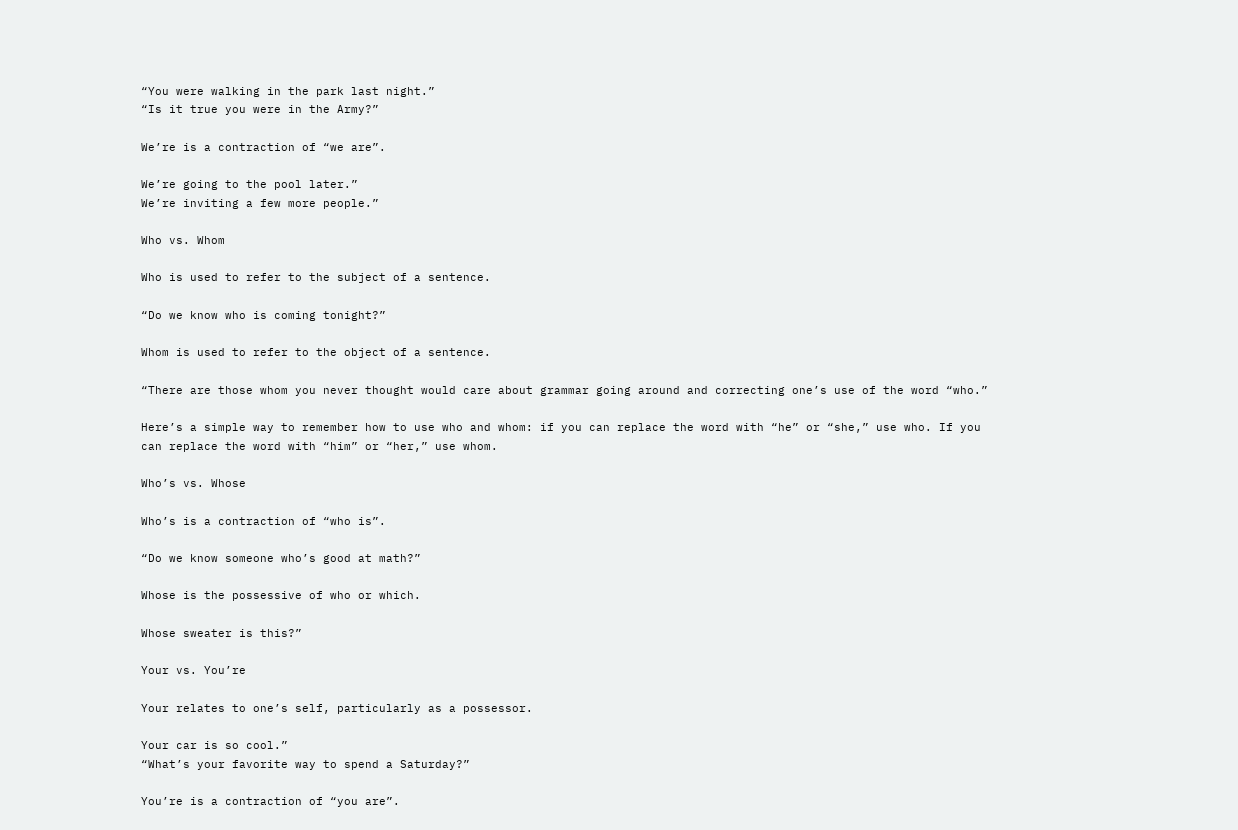“You were walking in the park last night.”
“Is it true you were in the Army?”

We’re is a contraction of “we are”.

We’re going to the pool later.”
We’re inviting a few more people.”

Who vs. Whom

Who is used to refer to the subject of a sentence.

“Do we know who is coming tonight?”

Whom is used to refer to the object of a sentence.

“There are those whom you never thought would care about grammar going around and correcting one’s use of the word “who.”

Here’s a simple way to remember how to use who and whom: if you can replace the word with “he” or “she,” use who. If you can replace the word with “him” or “her,” use whom.

Who’s vs. Whose

Who’s is a contraction of “who is”.

“Do we know someone who’s good at math?”

Whose is the possessive of who or which.

Whose sweater is this?”

Your vs. You’re

Your relates to one’s self, particularly as a possessor.

Your car is so cool.”
“What’s your favorite way to spend a Saturday?”

You’re is a contraction of “you are”.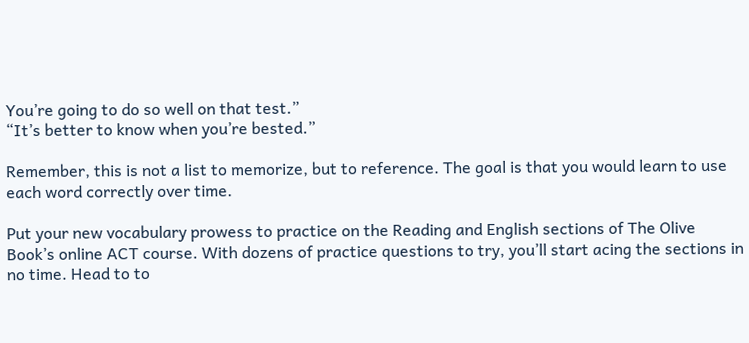You’re going to do so well on that test.”
“It’s better to know when you’re bested.”

Remember, this is not a list to memorize, but to reference. The goal is that you would learn to use each word correctly over time.

Put your new vocabulary prowess to practice on the Reading and English sections of The Olive Book’s online ACT course. With dozens of practice questions to try, you’ll start acing the sections in no time. Head to to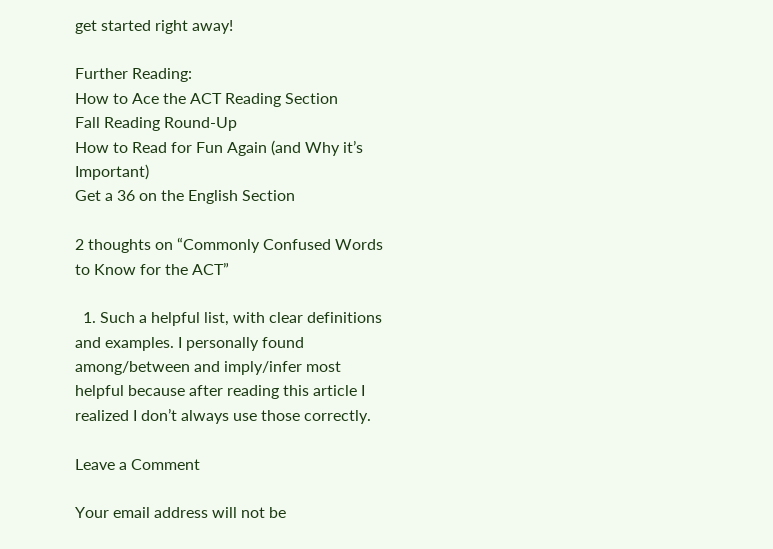get started right away!

Further Reading:
How to Ace the ACT Reading Section
Fall Reading Round-Up
How to Read for Fun Again (and Why it’s Important)
Get a 36 on the English Section

2 thoughts on “Commonly Confused Words to Know for the ACT”

  1. Such a helpful list, with clear definitions and examples. I personally found among/between and imply/infer most helpful because after reading this article I realized I don’t always use those correctly.

Leave a Comment

Your email address will not be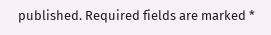published. Required fields are marked *